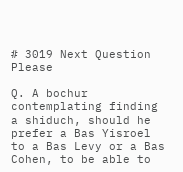# 3019 Next Question Please

Q. A bochur contemplating finding a shiduch, should he prefer a Bas Yisroel to a Bas Levy or a Bas Cohen, to be able to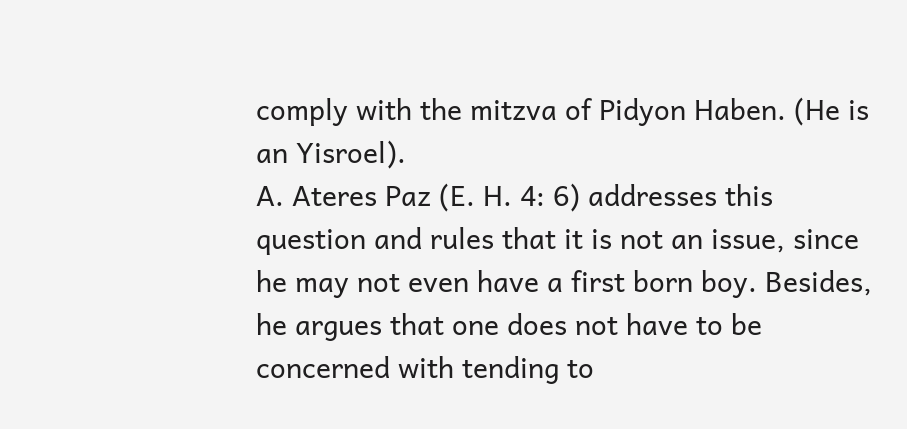comply with the mitzva of Pidyon Haben. (He is an Yisroel).
A. Ateres Paz (E. H. 4: 6) addresses this question and rules that it is not an issue, since he may not even have a first born boy. Besides, he argues that one does not have to be concerned with tending to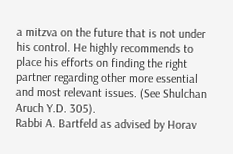a mitzva on the future that is not under his control. He highly recommends to place his efforts on finding the right partner regarding other more essential and most relevant issues. (See Shulchan Aruch Y.D. 305).
Rabbi A. Bartfeld as advised by Horav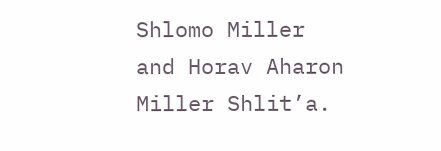Shlomo Miller and Horav Aharon Miller Shlit’a.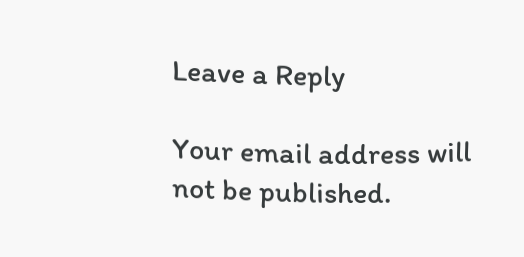Leave a Reply

Your email address will not be published.